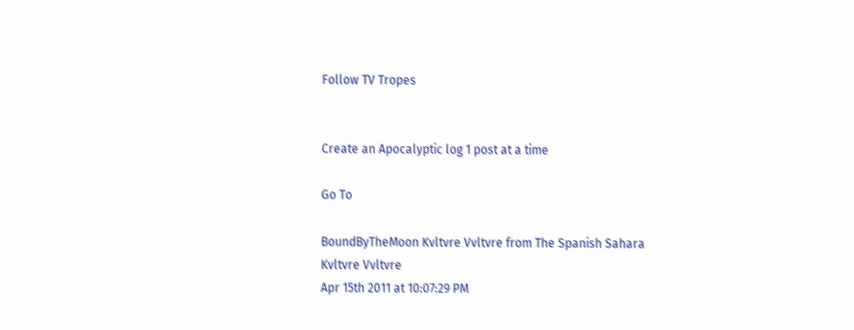Follow TV Tropes


Create an Apocalyptic log 1 post at a time

Go To

BoundByTheMoon Kvltvre Vvltvre from The Spanish Sahara
Kvltvre Vvltvre
Apr 15th 2011 at 10:07:29 PM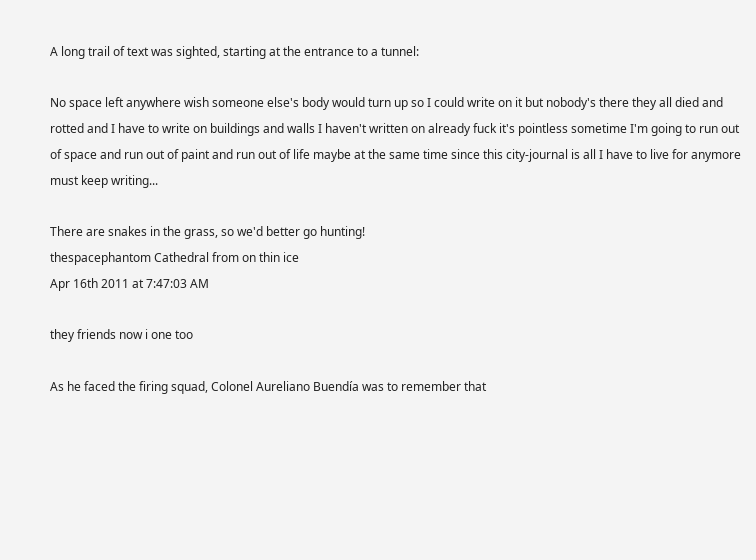A long trail of text was sighted, starting at the entrance to a tunnel:

No space left anywhere wish someone else's body would turn up so I could write on it but nobody's there they all died and rotted and I have to write on buildings and walls I haven't written on already fuck it's pointless sometime I'm going to run out of space and run out of paint and run out of life maybe at the same time since this city-journal is all I have to live for anymore must keep writing...

There are snakes in the grass, so we'd better go hunting!
thespacephantom Cathedral from on thin ice
Apr 16th 2011 at 7:47:03 AM

they friends now i one too

As he faced the firing squad, Colonel Aureliano Buendía was to remember that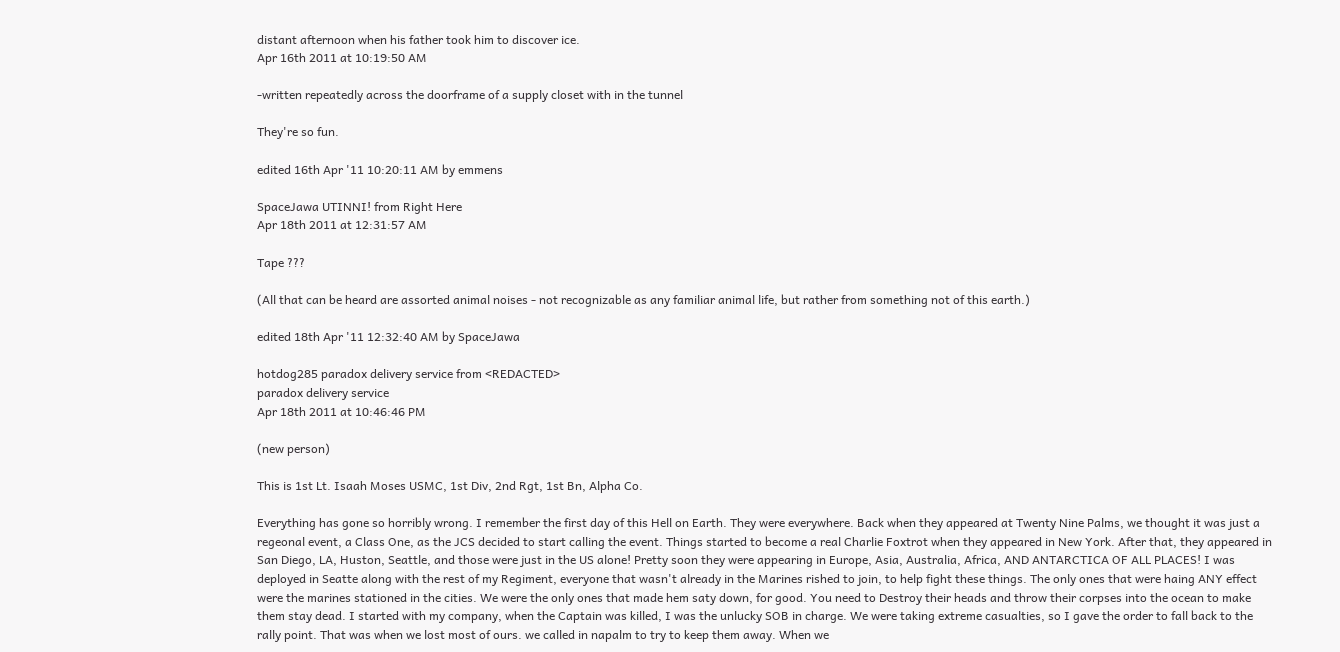distant afternoon when his father took him to discover ice.
Apr 16th 2011 at 10:19:50 AM

-written repeatedly across the doorframe of a supply closet with in the tunnel

They're so fun.

edited 16th Apr '11 10:20:11 AM by emmens

SpaceJawa UTINNI! from Right Here
Apr 18th 2011 at 12:31:57 AM

Tape ???

(All that can be heard are assorted animal noises - not recognizable as any familiar animal life, but rather from something not of this earth.)

edited 18th Apr '11 12:32:40 AM by SpaceJawa

hotdog285 paradox delivery service from <REDACTED>
paradox delivery service
Apr 18th 2011 at 10:46:46 PM

(new person)

This is 1st Lt. Isaah Moses USMC, 1st Div, 2nd Rgt, 1st Bn, Alpha Co.

Everything has gone so horribly wrong. I remember the first day of this Hell on Earth. They were everywhere. Back when they appeared at Twenty Nine Palms, we thought it was just a regeonal event, a Class One, as the JCS decided to start calling the event. Things started to become a real Charlie Foxtrot when they appeared in New York. After that, they appeared in San Diego, LA, Huston, Seattle, and those were just in the US alone! Pretty soon they were appearing in Europe, Asia, Australia, Africa, AND ANTARCTICA OF ALL PLACES! I was deployed in Seatte along with the rest of my Regiment, everyone that wasn't already in the Marines rished to join, to help fight these things. The only ones that were haing ANY effect were the marines stationed in the cities. We were the only ones that made hem saty down, for good. You need to Destroy their heads and throw their corpses into the ocean to make them stay dead. I started with my company, when the Captain was killed, I was the unlucky SOB in charge. We were taking extreme casualties, so I gave the order to fall back to the rally point. That was when we lost most of ours. we called in napalm to try to keep them away. When we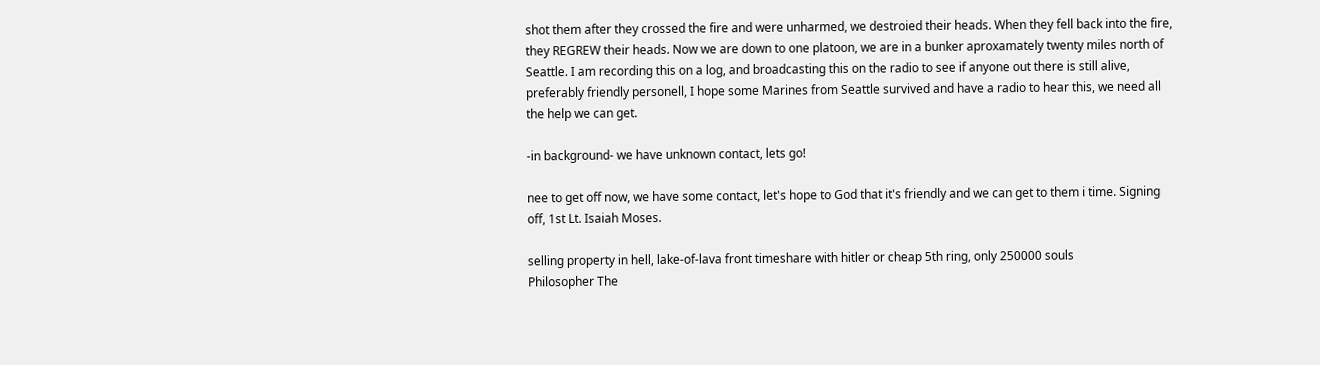shot them after they crossed the fire and were unharmed, we destroied their heads. When they fell back into the fire, they REGREW their heads. Now we are down to one platoon, we are in a bunker aproxamately twenty miles north of Seattle. I am recording this on a log, and broadcasting this on the radio to see if anyone out there is still alive, preferably friendly personell, I hope some Marines from Seattle survived and have a radio to hear this, we need all the help we can get.

-in background- we have unknown contact, lets go!

nee to get off now, we have some contact, let's hope to God that it's friendly and we can get to them i time. Signing off, 1st Lt. Isaiah Moses.

selling property in hell, lake-of-lava front timeshare with hitler or cheap 5th ring, only 250000 souls
Philosopher The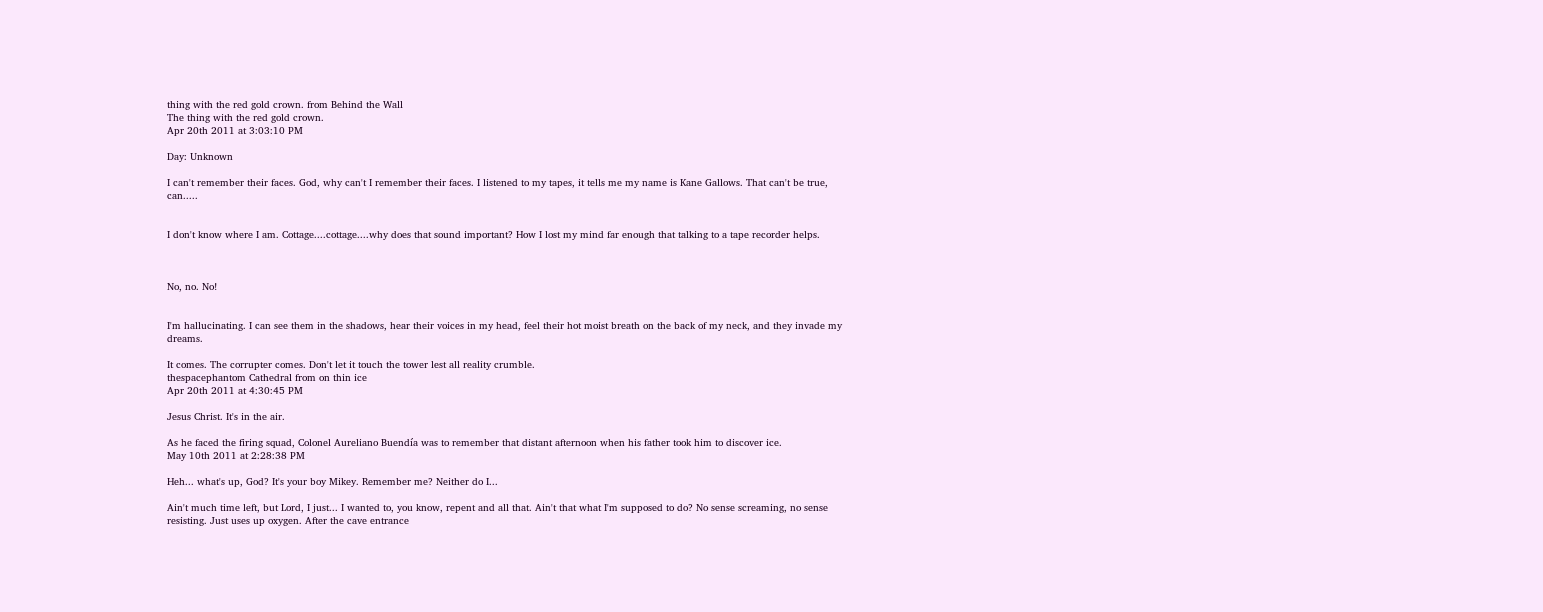thing with the red gold crown. from Behind the Wall
The thing with the red gold crown.
Apr 20th 2011 at 3:03:10 PM

Day: Unknown

I can't remember their faces. God, why can't I remember their faces. I listened to my tapes, it tells me my name is Kane Gallows. That can't be true, can.....


I don't know where I am. Cottage....cottage....why does that sound important? How I lost my mind far enough that talking to a tape recorder helps.



No, no. No!


I'm hallucinating. I can see them in the shadows, hear their voices in my head, feel their hot moist breath on the back of my neck, and they invade my dreams.

It comes. The corrupter comes. Don't let it touch the tower lest all reality crumble.
thespacephantom Cathedral from on thin ice
Apr 20th 2011 at 4:30:45 PM

Jesus Christ. It's in the air.

As he faced the firing squad, Colonel Aureliano Buendía was to remember that distant afternoon when his father took him to discover ice.
May 10th 2011 at 2:28:38 PM

Heh... what's up, God? It's your boy Mikey. Remember me? Neither do I...

Ain't much time left, but Lord, I just... I wanted to, you know, repent and all that. Ain't that what I'm supposed to do? No sense screaming, no sense resisting. Just uses up oxygen. After the cave entrance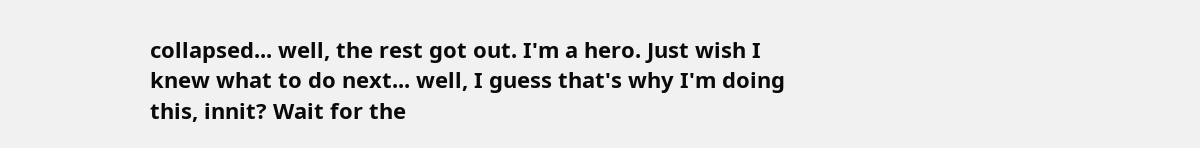collapsed... well, the rest got out. I'm a hero. Just wish I knew what to do next... well, I guess that's why I'm doing this, innit? Wait for the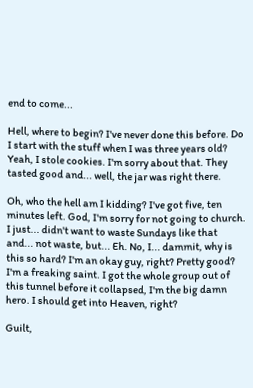end to come...

Hell, where to begin? I've never done this before. Do I start with the stuff when I was three years old? Yeah, I stole cookies. I'm sorry about that. They tasted good and... well, the jar was right there.

Oh, who the hell am I kidding? I've got five, ten minutes left. God, I'm sorry for not going to church. I just... didn't want to waste Sundays like that and... not waste, but... Eh. No, I... dammit, why is this so hard? I'm an okay guy, right? Pretty good? I'm a freaking saint. I got the whole group out of this tunnel before it collapsed, I'm the big damn hero. I should get into Heaven, right?

Guilt,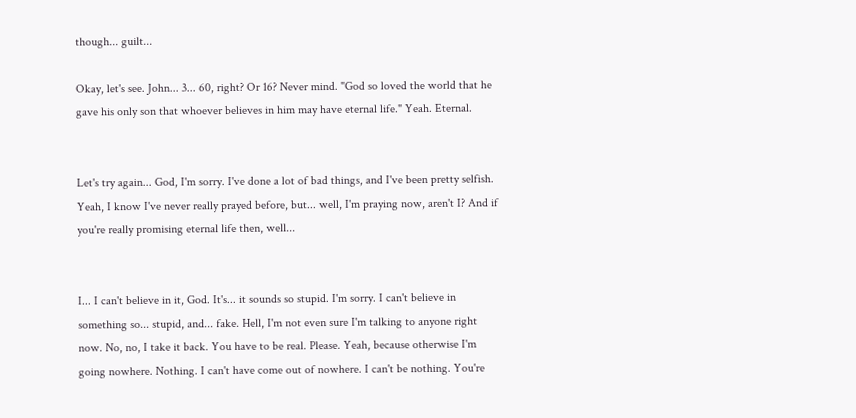though... guilt...

Okay, let's see. John... 3... 60, right? Or 16? Never mind. "God so loved the world that he gave his only son that whoever believes in him may have eternal life." Yeah. Eternal.


Let's try again... God, I'm sorry. I've done a lot of bad things, and I've been pretty selfish. Yeah, I know I've never really prayed before, but... well, I'm praying now, aren't I? And if you're really promising eternal life then, well...


I... I can't believe in it, God. It's... it sounds so stupid. I'm sorry. I can't believe in something so... stupid, and... fake. Hell, I'm not even sure I'm talking to anyone right now. No, no, I take it back. You have to be real. Please. Yeah, because otherwise I'm going nowhere. Nothing. I can't have come out of nowhere. I can't be nothing. You're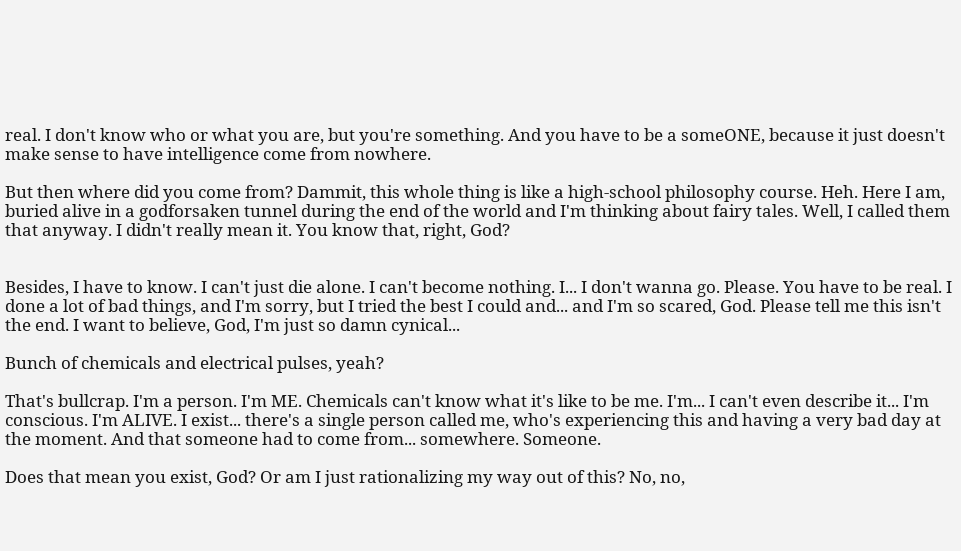real. I don't know who or what you are, but you're something. And you have to be a someONE, because it just doesn't make sense to have intelligence come from nowhere.

But then where did you come from? Dammit, this whole thing is like a high-school philosophy course. Heh. Here I am, buried alive in a godforsaken tunnel during the end of the world and I'm thinking about fairy tales. Well, I called them that anyway. I didn't really mean it. You know that, right, God?


Besides, I have to know. I can't just die alone. I can't become nothing. I... I don't wanna go. Please. You have to be real. I done a lot of bad things, and I'm sorry, but I tried the best I could and... and I'm so scared, God. Please tell me this isn't the end. I want to believe, God, I'm just so damn cynical...

Bunch of chemicals and electrical pulses, yeah?

That's bullcrap. I'm a person. I'm ME. Chemicals can't know what it's like to be me. I'm... I can't even describe it... I'm conscious. I'm ALIVE. I exist... there's a single person called me, who's experiencing this and having a very bad day at the moment. And that someone had to come from... somewhere. Someone.

Does that mean you exist, God? Or am I just rationalizing my way out of this? No, no,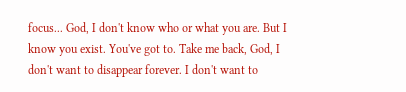focus... God, I don't know who or what you are. But I know you exist. You've got to. Take me back, God, I don't want to disappear forever. I don't want to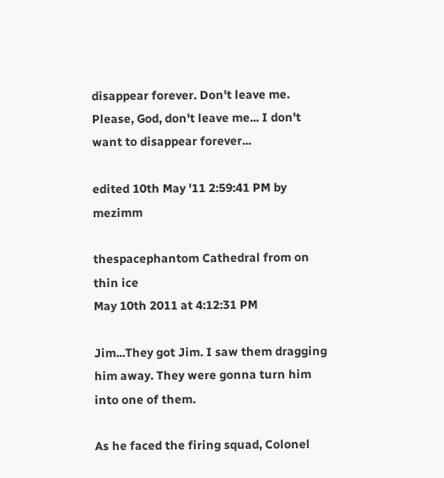disappear forever. Don't leave me. Please, God, don't leave me... I don't want to disappear forever...

edited 10th May '11 2:59:41 PM by mezimm

thespacephantom Cathedral from on thin ice
May 10th 2011 at 4:12:31 PM

Jim...They got Jim. I saw them dragging him away. They were gonna turn him into one of them.

As he faced the firing squad, Colonel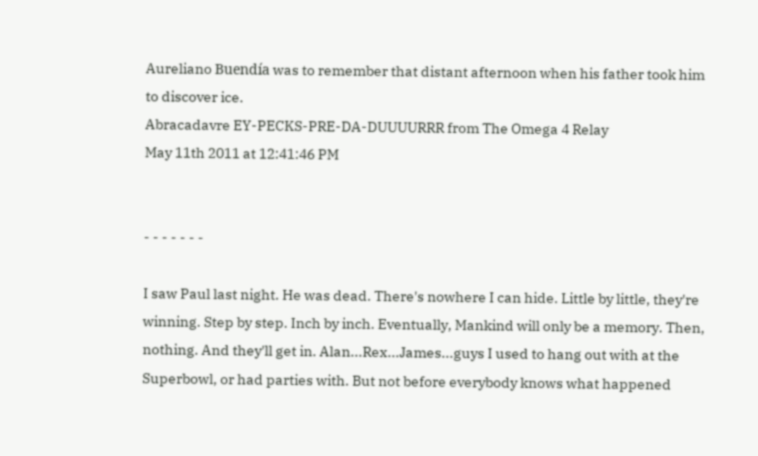Aureliano Buendía was to remember that distant afternoon when his father took him to discover ice.
Abracadavre EY-PECKS-PRE-DA-DUUUURRR from The Omega 4 Relay
May 11th 2011 at 12:41:46 PM


- - - - - - -

I saw Paul last night. He was dead. There's nowhere I can hide. Little by little, they're winning. Step by step. Inch by inch. Eventually, Mankind will only be a memory. Then, nothing. And they'll get in. Alan...Rex...James...guys I used to hang out with at the Superbowl, or had parties with. But not before everybody knows what happened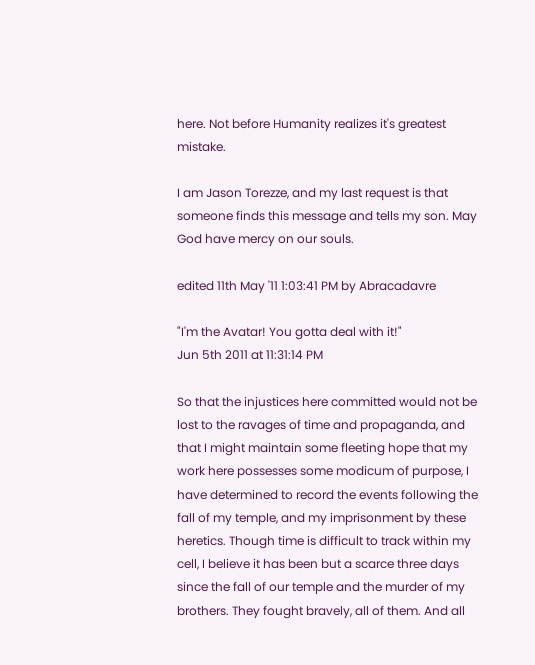here. Not before Humanity realizes it's greatest mistake.

I am Jason Torezze, and my last request is that someone finds this message and tells my son. May God have mercy on our souls.

edited 11th May '11 1:03:41 PM by Abracadavre

"I'm the Avatar! You gotta deal with it!"
Jun 5th 2011 at 11:31:14 PM

So that the injustices here committed would not be lost to the ravages of time and propaganda, and that I might maintain some fleeting hope that my work here possesses some modicum of purpose, I have determined to record the events following the fall of my temple, and my imprisonment by these heretics. Though time is difficult to track within my cell, I believe it has been but a scarce three days since the fall of our temple and the murder of my brothers. They fought bravely, all of them. And all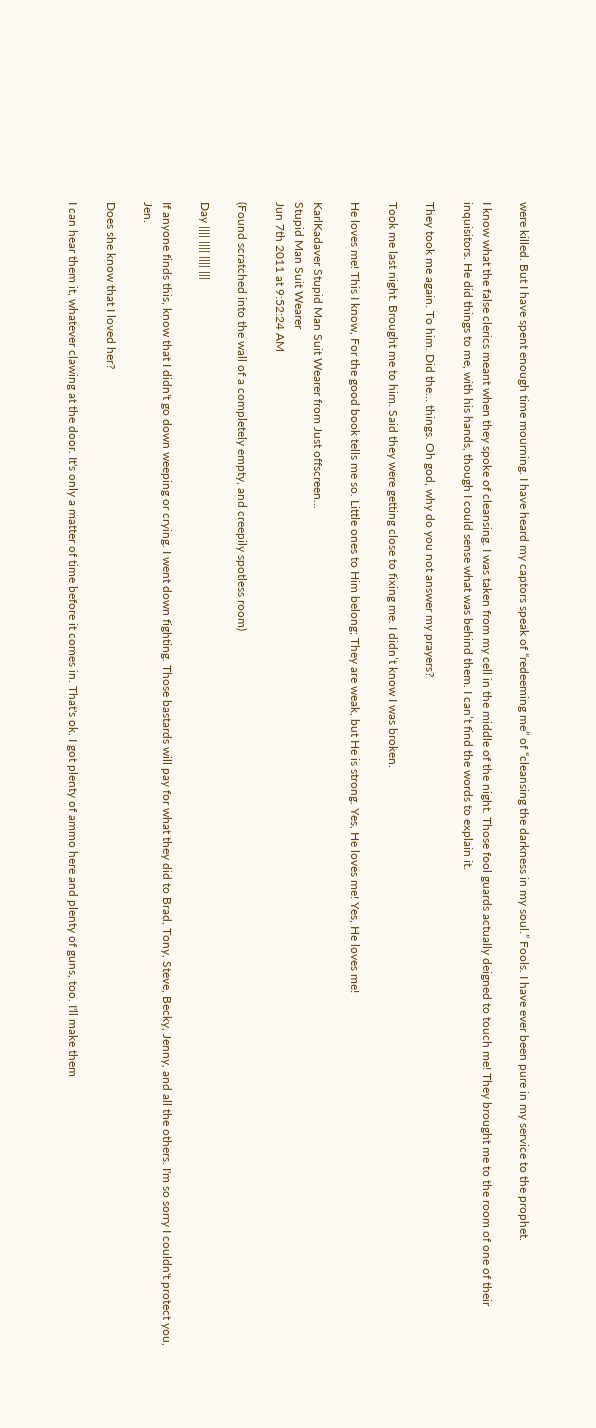were killed. But I have spent enough time mourning. I have heard my captors speak of “redeeming me” of “cleansing the darkness in my soul.” Fools. I have ever been pure in my service to the prophet.

I know what the false clerics meant when they spoke of cleansing. I was taken from my cell in the middle of the night. Those fool guards actually deigned to touch me! They brought me to the room of one of their inquisitors. He did things to me, with his hands, though I could sense what was behind them. I can’t find the words to explain it.

They took me again. To him. Did the… things. Oh god, why do you not answer my prayers?

Took me last night. Brought me to him. Said they were getting close to fixing me. I didn’t know I was broken.

He loves me! This I know, For the good book tells me so. Little ones to Him belong; They are weak, but He is strong. Yes, He loves me! Yes, He loves me!

KarlKadaver Stupid Man Suit Wearer from Just offscreen...
Stupid Man Suit Wearer
Jun 7th 2011 at 9:52:24 AM

(Found scratched into the wall of a completely empty, and creepily spotless room)

Day |||| |||| |||| |||

If anyone finds this, know that I didn't go down weeping or crying. I went down fighting. Those bastards will pay for what they did to Brad, Tony, Steve, Becky, Jenny, and all the others. I'm so sorry I couldn't protect you, Jen.

Does she know that I loved her?

I can hear them it, whatever clawing at the door. It's only a matter of time before it comes in. That's ok. I got plenty of ammo here and plenty of guns, too. I'll make them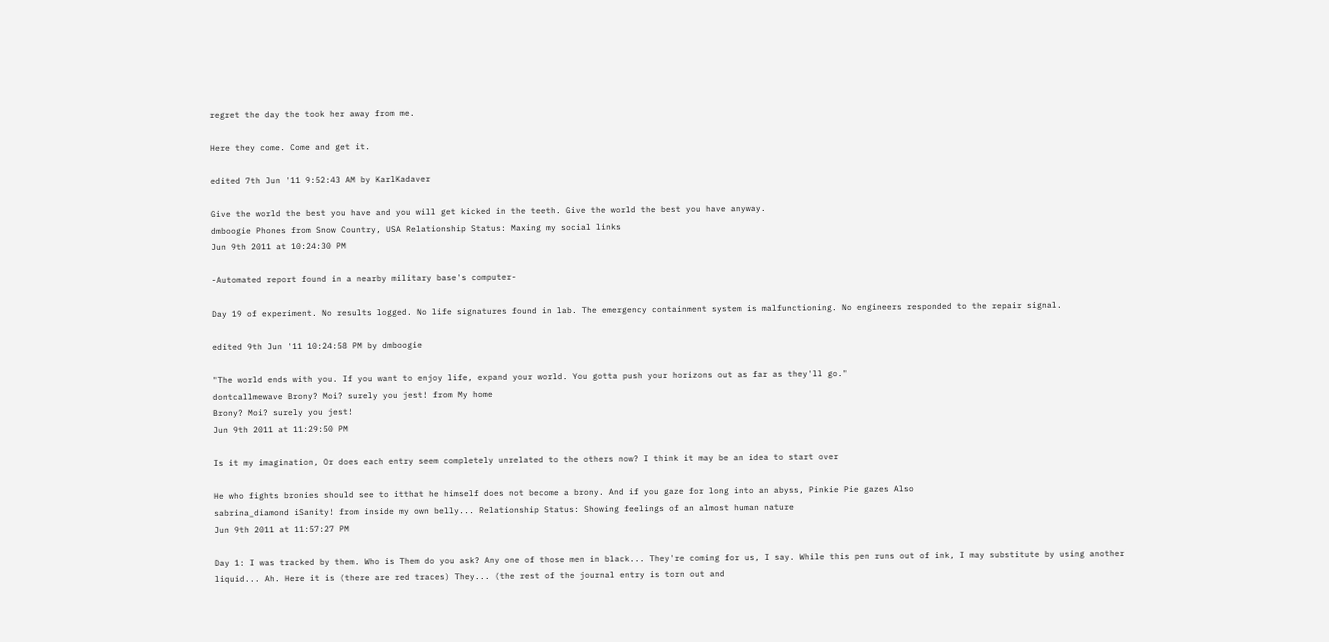regret the day the took her away from me.

Here they come. Come and get it.

edited 7th Jun '11 9:52:43 AM by KarlKadaver

Give the world the best you have and you will get kicked in the teeth. Give the world the best you have anyway.
dmboogie Phones from Snow Country, USA Relationship Status: Maxing my social links
Jun 9th 2011 at 10:24:30 PM

-Automated report found in a nearby military base's computer-

Day 19 of experiment. No results logged. No life signatures found in lab. The emergency containment system is malfunctioning. No engineers responded to the repair signal.

edited 9th Jun '11 10:24:58 PM by dmboogie

"The world ends with you. If you want to enjoy life, expand your world. You gotta push your horizons out as far as they'll go."
dontcallmewave Brony? Moi? surely you jest! from My home
Brony? Moi? surely you jest!
Jun 9th 2011 at 11:29:50 PM

Is it my imagination, Or does each entry seem completely unrelated to the others now? I think it may be an idea to start over

He who fights bronies should see to itthat he himself does not become a brony. And if you gaze for long into an abyss, Pinkie Pie gazes Also
sabrina_diamond iSanity! from inside my own belly... Relationship Status: Showing feelings of an almost human nature
Jun 9th 2011 at 11:57:27 PM

Day 1: I was tracked by them. Who is Them do you ask? Any one of those men in black... They're coming for us, I say. While this pen runs out of ink, I may substitute by using another liquid... Ah. Here it is (there are red traces) They... (the rest of the journal entry is torn out and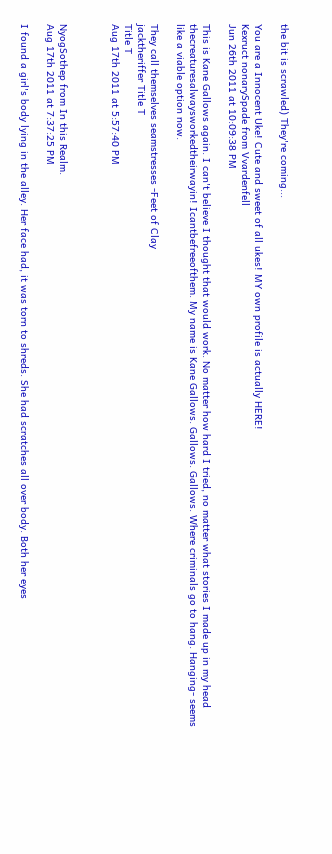the bit is scrawled) They're coming...

You are a Innocent Uke! Cute and sweet of all ukes! MY own profile is actually HERE!
Kexruct nonarySpade from Vvardenfell
Jun 26th 2011 at 10:09:38 PM

This is Kane Gallows again. I can't believe I thought that would work. No matter how hard I tried, no matter what stories I made up in my head thecreaturesalwaysworkedtheirwayin! Icantbefreeofthem. My name is Kane Gallows. Gallows. Gallows. Where criminals go to hang. Hanging- seems like a viable option now.

They call themselves seamstresses -Feet of Clay
jacktheriffer Title T
Title T
Aug 17th 2011 at 5:57:40 PM



NyogSothep from In this Realm.
Aug 17th 2011 at 7:37:25 PM

I found a girl's body lying in the alley. Her face had, it was torn to shreds. She had scratches all over body. Both her eyes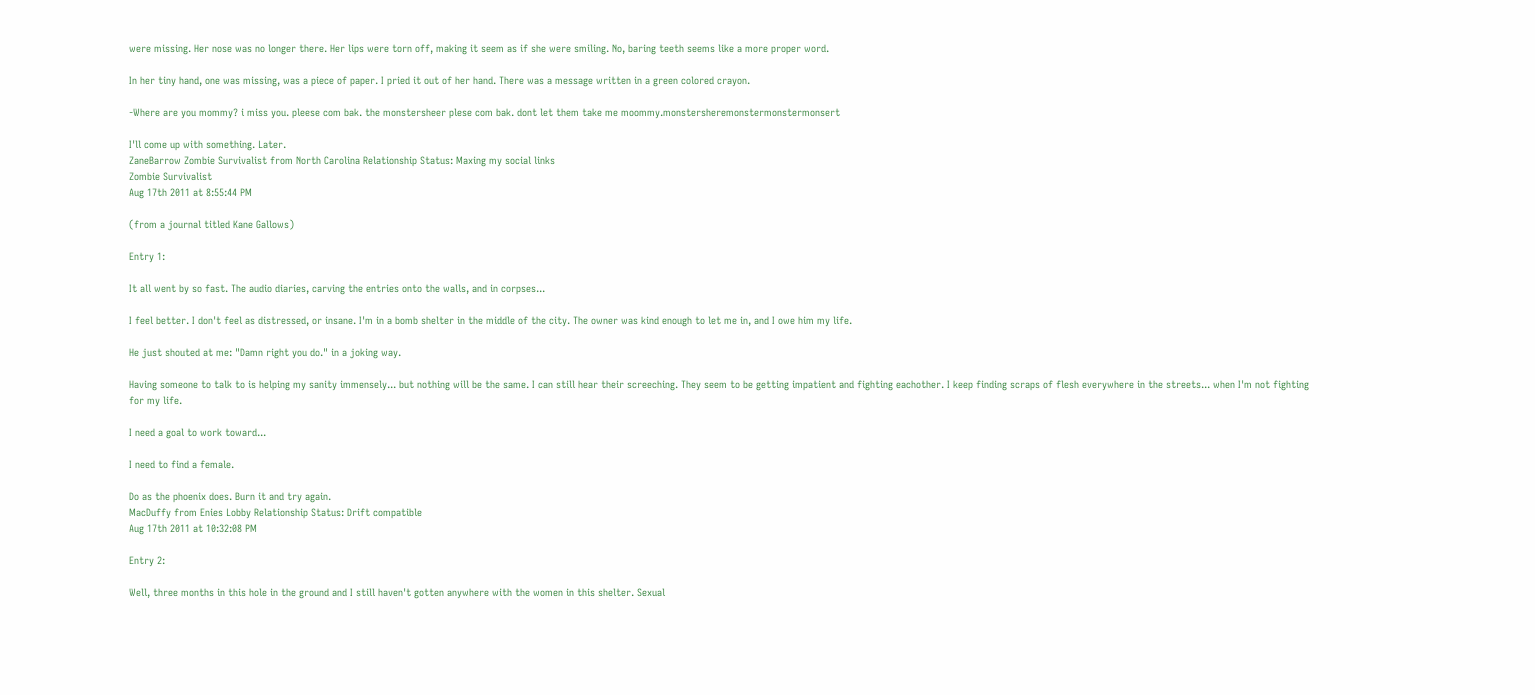were missing. Her nose was no longer there. Her lips were torn off, making it seem as if she were smiling. No, baring teeth seems like a more proper word.

In her tiny hand, one was missing, was a piece of paper. I pried it out of her hand. There was a message written in a green colored crayon.

-Where are you mommy? i miss you. pleese com bak. the monstersheer plese com bak. dont let them take me moommy.monstersheremonstermonstermonsert

I'll come up with something. Later.
ZaneBarrow Zombie Survivalist from North Carolina Relationship Status: Maxing my social links
Zombie Survivalist
Aug 17th 2011 at 8:55:44 PM

(from a journal titled Kane Gallows)

Entry 1:

It all went by so fast. The audio diaries, carving the entries onto the walls, and in corpses...

I feel better. I don't feel as distressed, or insane. I'm in a bomb shelter in the middle of the city. The owner was kind enough to let me in, and I owe him my life.

He just shouted at me: "Damn right you do." in a joking way.

Having someone to talk to is helping my sanity immensely... but nothing will be the same. I can still hear their screeching. They seem to be getting impatient and fighting eachother. I keep finding scraps of flesh everywhere in the streets... when I'm not fighting for my life.

I need a goal to work toward...

I need to find a female.

Do as the phoenix does. Burn it and try again.
MacDuffy from Enies Lobby Relationship Status: Drift compatible
Aug 17th 2011 at 10:32:08 PM

Entry 2:

Well, three months in this hole in the ground and I still haven't gotten anywhere with the women in this shelter. Sexual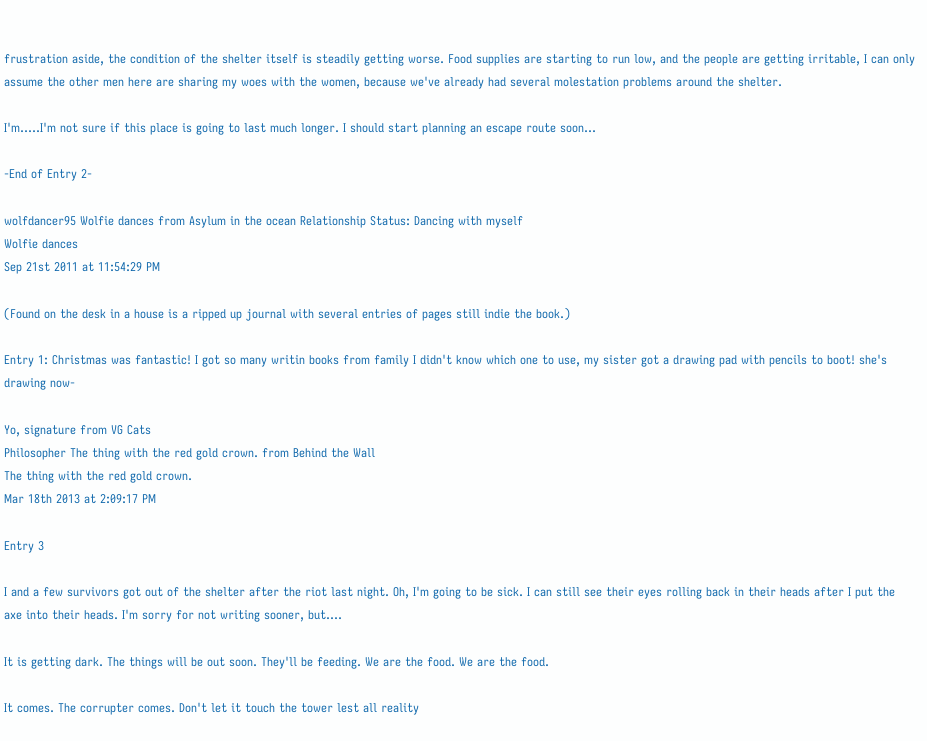frustration aside, the condition of the shelter itself is steadily getting worse. Food supplies are starting to run low, and the people are getting irritable, I can only assume the other men here are sharing my woes with the women, because we've already had several molestation problems around the shelter.

I'm.....I'm not sure if this place is going to last much longer. I should start planning an escape route soon...

-End of Entry 2-

wolfdancer95 Wolfie dances from Asylum in the ocean Relationship Status: Dancing with myself
Wolfie dances
Sep 21st 2011 at 11:54:29 PM

(Found on the desk in a house is a ripped up journal with several entries of pages still indie the book.)

Entry 1: Christmas was fantastic! I got so many writin books from family I didn't know which one to use, my sister got a drawing pad with pencils to boot! she's drawing now-

Yo, signature from VG Cats
Philosopher The thing with the red gold crown. from Behind the Wall
The thing with the red gold crown.
Mar 18th 2013 at 2:09:17 PM

Entry 3

I and a few survivors got out of the shelter after the riot last night. Oh, I'm going to be sick. I can still see their eyes rolling back in their heads after I put the axe into their heads. I'm sorry for not writing sooner, but....

It is getting dark. The things will be out soon. They'll be feeding. We are the food. We are the food.

It comes. The corrupter comes. Don't let it touch the tower lest all reality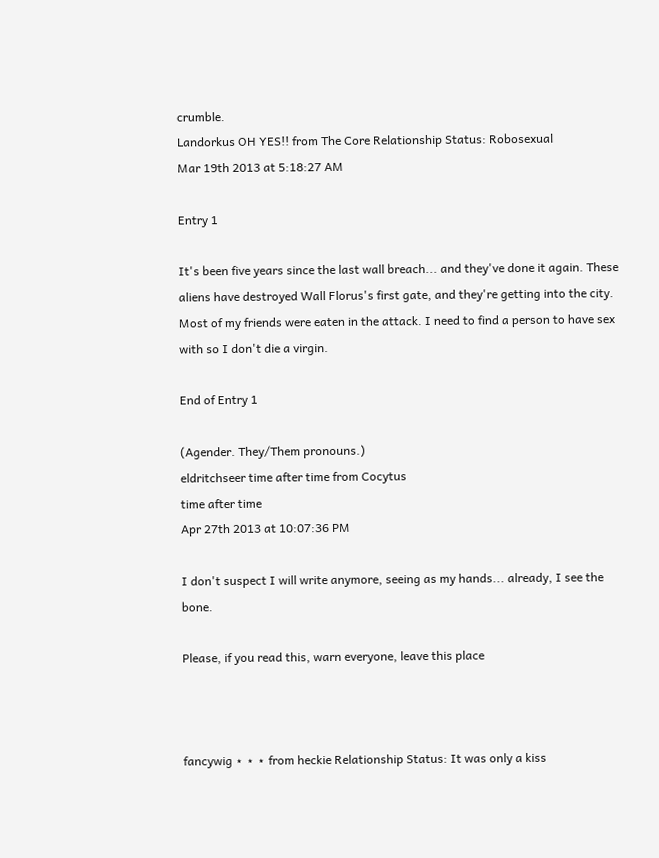crumble.
Landorkus OH YES!! from The Core Relationship Status: Robosexual
Mar 19th 2013 at 5:18:27 AM

Entry 1

It's been five years since the last wall breach... and they've done it again. These aliens have destroyed Wall Florus's first gate, and they're getting into the city. Most of my friends were eaten in the attack. I need to find a person to have sex with so I don't die a virgin.

End of Entry 1

(Agender. They/Them pronouns.)
eldritchseer time after time from Cocytus
time after time
Apr 27th 2013 at 10:07:36 PM

I don't suspect I will write anymore, seeing as my hands... already, I see the bone.

Please, if you read this, warn everyone, leave this place



fancywig ⋆ ⋆ ⋆ from heckie Relationship Status: It was only a kiss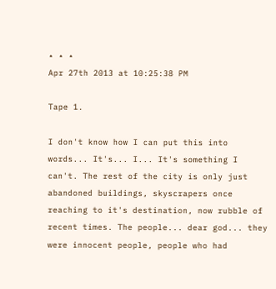⋆ ⋆ ⋆
Apr 27th 2013 at 10:25:38 PM

Tape 1.

I don't know how I can put this into words... It's... I... It's something I can't. The rest of the city is only just abandoned buildings, skyscrapers once reaching to it's destination, now rubble of recent times. The people... dear god... they were innocent people, people who had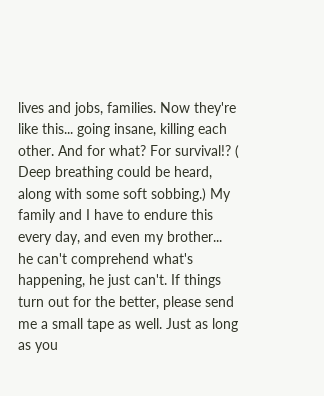lives and jobs, families. Now they're like this... going insane, killing each other. And for what? For survival!? ( Deep breathing could be heard, along with some soft sobbing.) My family and I have to endure this every day, and even my brother... he can't comprehend what's happening, he just can't. If things turn out for the better, please send me a small tape as well. Just as long as you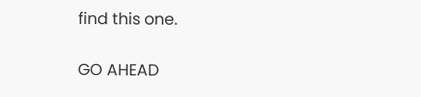find this one.

GO AHEAD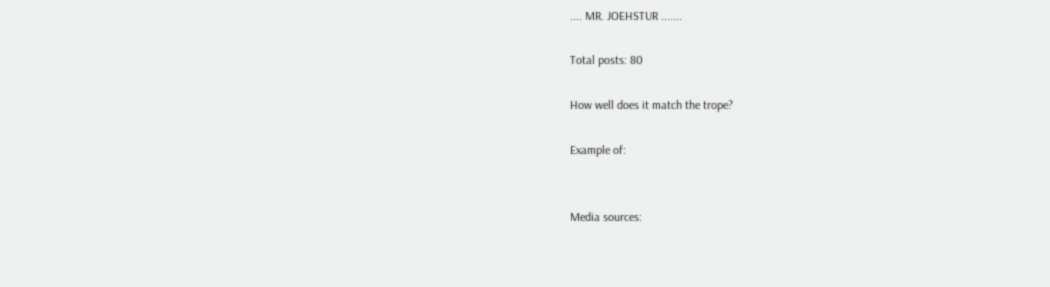.... MR. JOEHSTUR .......

Total posts: 80

How well does it match the trope?

Example of:


Media sources: